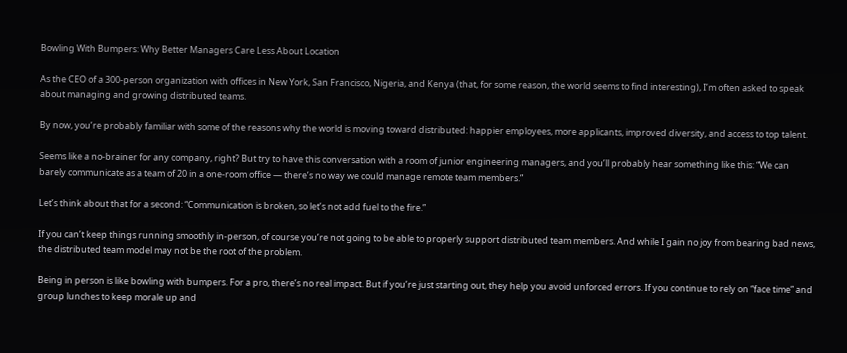Bowling With Bumpers: Why Better Managers Care Less About Location

As the CEO of a 300-person organization with offices in New York, San Francisco, Nigeria, and Kenya (that, for some reason, the world seems to find interesting), I’m often asked to speak about managing and growing distributed teams.

By now, you’re probably familiar with some of the reasons why the world is moving toward distributed: happier employees, more applicants, improved diversity, and access to top talent.

Seems like a no-brainer for any company, right? But try to have this conversation with a room of junior engineering managers, and you’ll probably hear something like this: “We can barely communicate as a team of 20 in a one-room office — there’s no way we could manage remote team members.”

Let’s think about that for a second: “Communication is broken, so let’s not add fuel to the fire.”

If you can’t keep things running smoothly in-person, of course you’re not going to be able to properly support distributed team members. And while I gain no joy from bearing bad news, the distributed team model may not be the root of the problem.

Being in person is like bowling with bumpers. For a pro, there’s no real impact. But if you’re just starting out, they help you avoid unforced errors. If you continue to rely on “face time” and group lunches to keep morale up and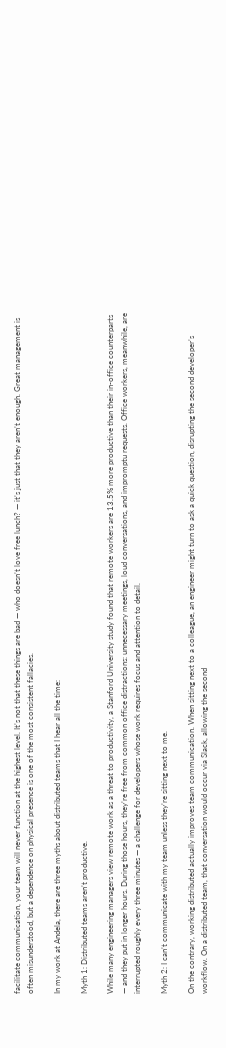facilitate communication, your team will never function at the highest level. It’s not that these things are bad — who doesn’t love free lunch? — it’s just that they aren’t enough. Great management is often misunderstood, but a dependence on physical presence is one of the most consistent fallacies.

In my work at Andela, there are three myths about distributed teams that I hear all the time:

Myth 1: Distributed teams aren’t productive.

While many engineering managers view remote work as a threat to productivity, a Stanford University study found that remote workers are 13.5% more productive than their in-office counterparts — and they put in longer hours. During those hours, they’re free from common office distractions: unnecessary meetings, loud conversations, and impromptu requests. Office workers, meanwhile, are interrupted roughly every three minutes — a challenge for developers whose work requires focus and attention to detail.

Myth 2: I can’t communicate with my team unless they’re sitting next to me.

On the contrary, working distributed actually improves team communication. When sitting next to a colleague, an engineer might turn to ask a quick question, disrupting the second developer’s workflow. On a distributed team, that conversation would occur via Slack, allowing the second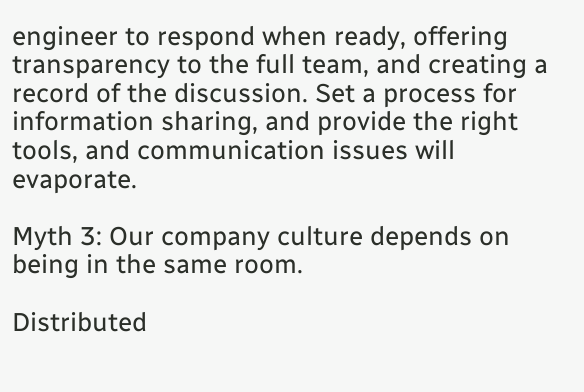engineer to respond when ready, offering transparency to the full team, and creating a record of the discussion. Set a process for information sharing, and provide the right tools, and communication issues will evaporate.

Myth 3: Our company culture depends on being in the same room.

Distributed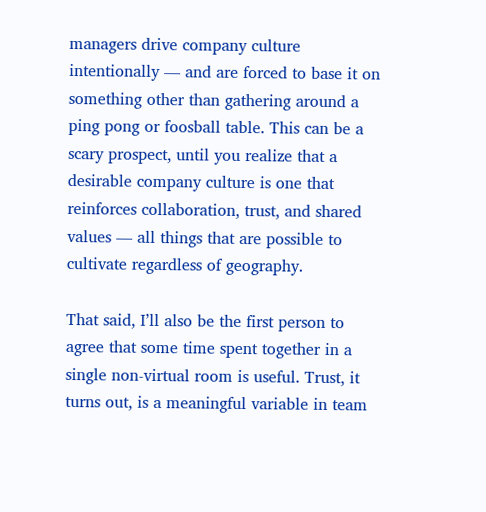managers drive company culture intentionally — and are forced to base it on something other than gathering around a ping pong or foosball table. This can be a scary prospect, until you realize that a desirable company culture is one that reinforces collaboration, trust, and shared values — all things that are possible to cultivate regardless of geography.

That said, I’ll also be the first person to agree that some time spent together in a single non-virtual room is useful. Trust, it turns out, is a meaningful variable in team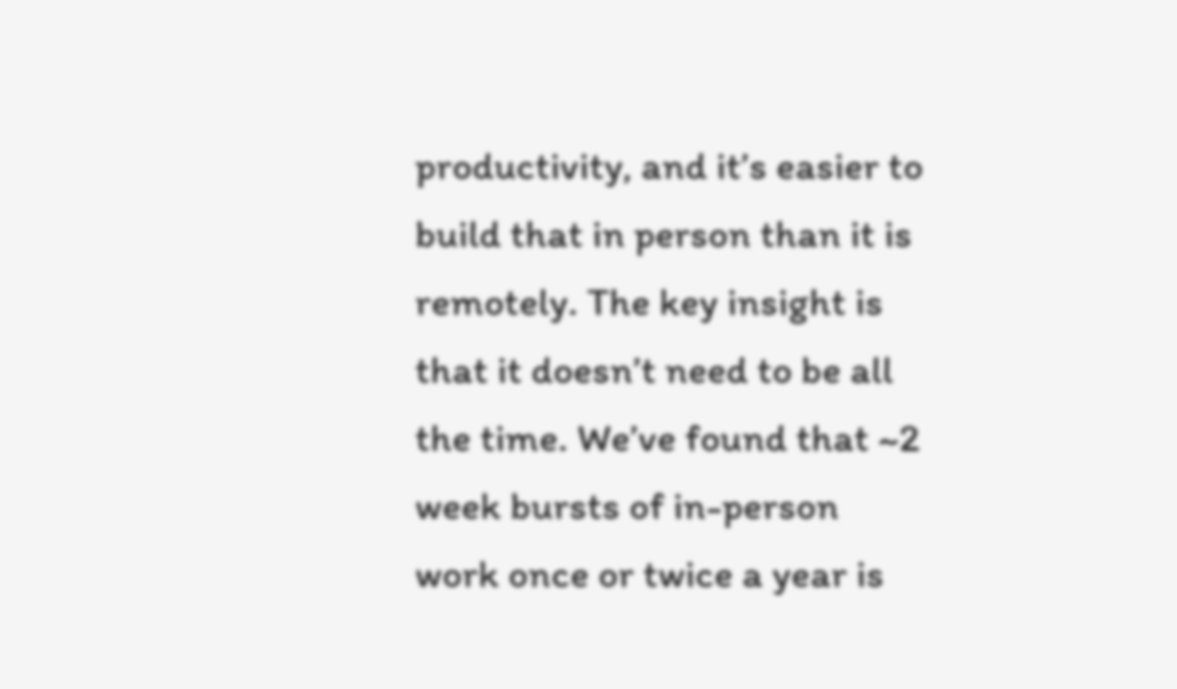productivity, and it’s easier to build that in person than it is remotely. The key insight is that it doesn’t need to be all the time. We’ve found that ~2 week bursts of in-person work once or twice a year is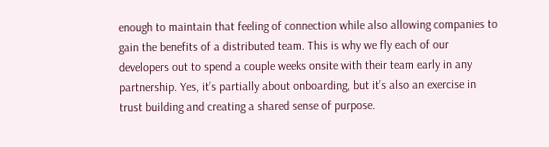enough to maintain that feeling of connection while also allowing companies to gain the benefits of a distributed team. This is why we fly each of our developers out to spend a couple weeks onsite with their team early in any partnership. Yes, it’s partially about onboarding, but it’s also an exercise in trust building and creating a shared sense of purpose.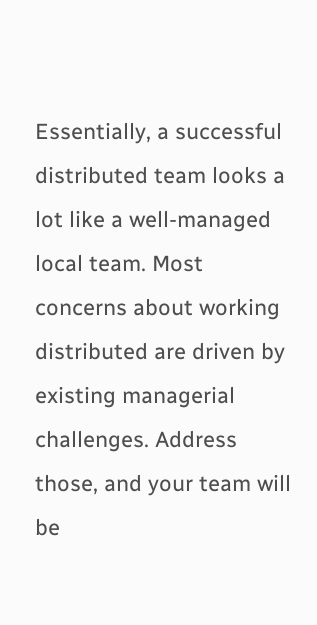Essentially, a successful distributed team looks a lot like a well-managed local team. Most concerns about working distributed are driven by existing managerial challenges. Address those, and your team will be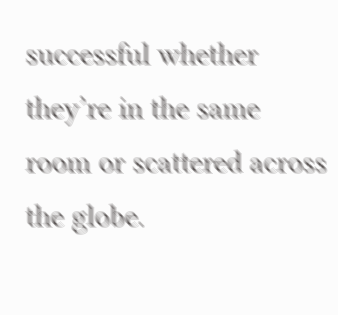successful whether they’re in the same room or scattered across the globe.